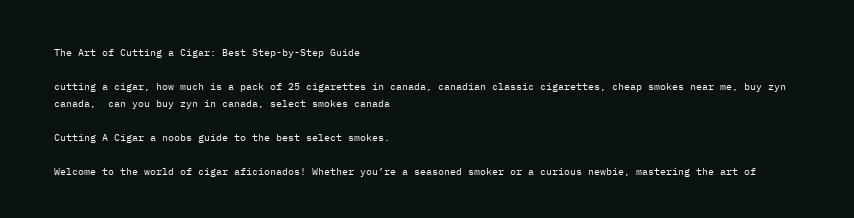The Art of Cutting a Cigar: Best Step-by-Step Guide

cutting a cigar, how much is a pack of 25 cigarettes in canada, canadian classic cigarettes, cheap smokes near me, buy zyn canada,  can you buy zyn in canada, select smokes canada

Cutting A Cigar a noobs guide to the best select smokes.

Welcome to the world of cigar aficionados! Whether you’re a seasoned smoker or a curious newbie, mastering the art of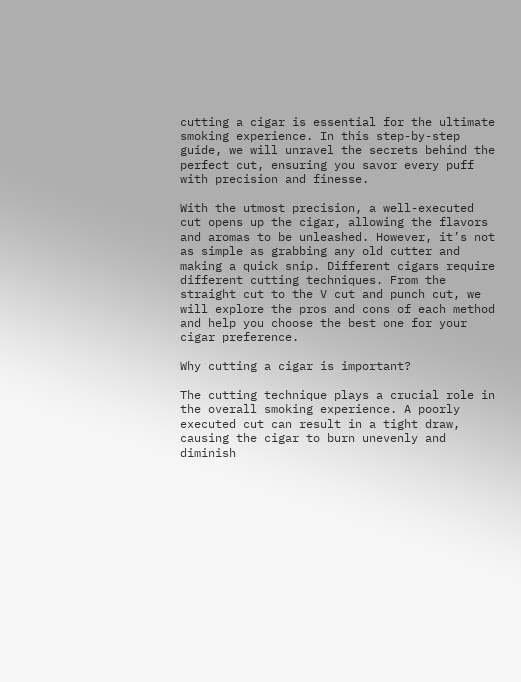cutting a cigar is essential for the ultimate smoking experience. In this step-by-step guide, we will unravel the secrets behind the perfect cut, ensuring you savor every puff with precision and finesse.

With the utmost precision, a well-executed cut opens up the cigar, allowing the flavors and aromas to be unleashed. However, it’s not as simple as grabbing any old cutter and making a quick snip. Different cigars require different cutting techniques. From the straight cut to the V cut and punch cut, we will explore the pros and cons of each method and help you choose the best one for your cigar preference.

Why cutting a cigar is important?

The cutting technique plays a crucial role in the overall smoking experience. A poorly executed cut can result in a tight draw, causing the cigar to burn unevenly and diminish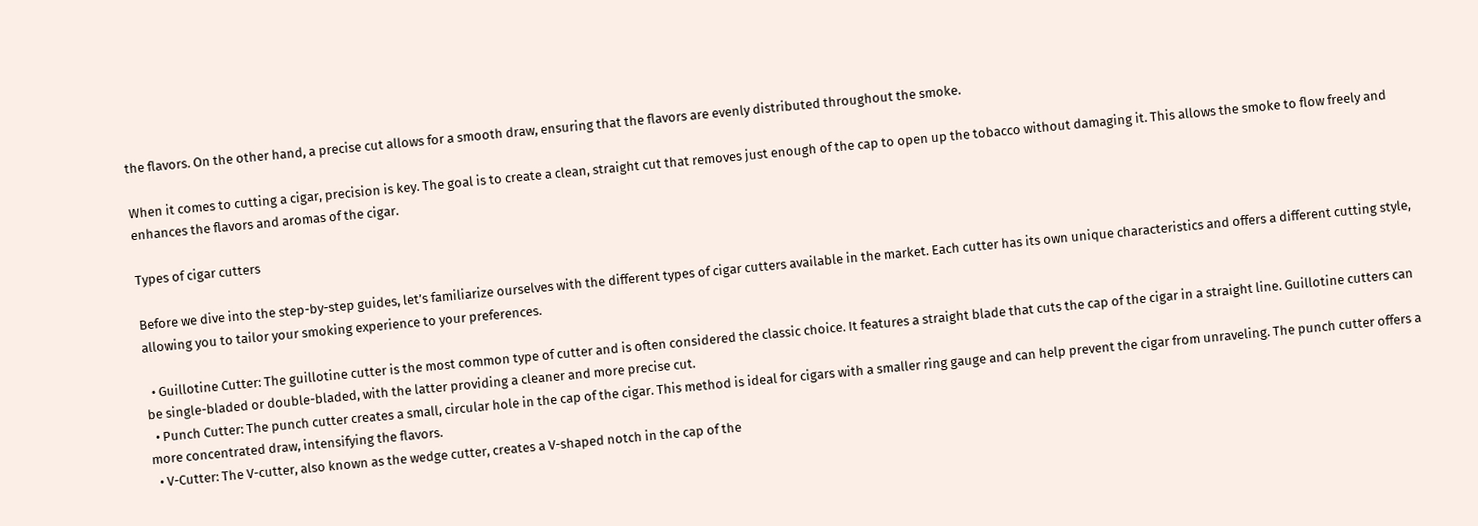the flavors. On the other hand, a precise cut allows for a smooth draw, ensuring that the flavors are evenly distributed throughout the smoke.

When it comes to cutting a cigar, precision is key. The goal is to create a clean, straight cut that removes just enough of the cap to open up the tobacco without damaging it. This allows the smoke to flow freely and enhances the flavors and aromas of the cigar.

Types of cigar cutters

Before we dive into the step-by-step guides, let’s familiarize ourselves with the different types of cigar cutters available in the market. Each cutter has its own unique characteristics and offers a different cutting style, allowing you to tailor your smoking experience to your preferences.

  • Guillotine Cutter: The guillotine cutter is the most common type of cutter and is often considered the classic choice. It features a straight blade that cuts the cap of the cigar in a straight line. Guillotine cutters can be single-bladed or double-bladed, with the latter providing a cleaner and more precise cut.
  • Punch Cutter: The punch cutter creates a small, circular hole in the cap of the cigar. This method is ideal for cigars with a smaller ring gauge and can help prevent the cigar from unraveling. The punch cutter offers a more concentrated draw, intensifying the flavors.
  • V-Cutter: The V-cutter, also known as the wedge cutter, creates a V-shaped notch in the cap of the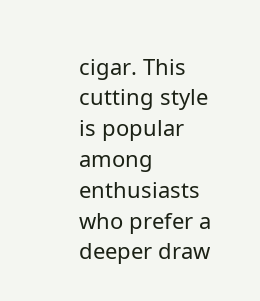cigar. This cutting style is popular among enthusiasts who prefer a deeper draw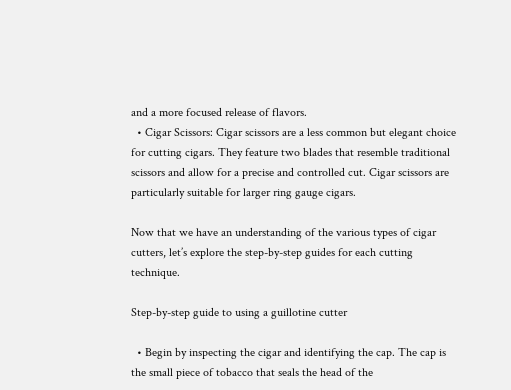and a more focused release of flavors.
  • Cigar Scissors: Cigar scissors are a less common but elegant choice for cutting cigars. They feature two blades that resemble traditional scissors and allow for a precise and controlled cut. Cigar scissors are particularly suitable for larger ring gauge cigars.

Now that we have an understanding of the various types of cigar cutters, let’s explore the step-by-step guides for each cutting technique.

Step-by-step guide to using a guillotine cutter

  • Begin by inspecting the cigar and identifying the cap. The cap is the small piece of tobacco that seals the head of the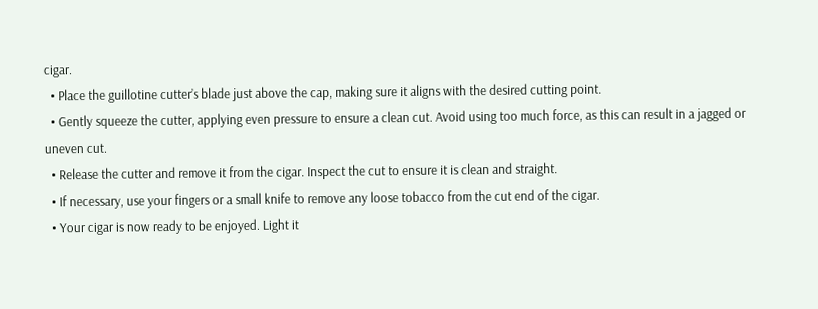cigar.
  • Place the guillotine cutter’s blade just above the cap, making sure it aligns with the desired cutting point.
  • Gently squeeze the cutter, applying even pressure to ensure a clean cut. Avoid using too much force, as this can result in a jagged or uneven cut.
  • Release the cutter and remove it from the cigar. Inspect the cut to ensure it is clean and straight.
  • If necessary, use your fingers or a small knife to remove any loose tobacco from the cut end of the cigar.
  • Your cigar is now ready to be enjoyed. Light it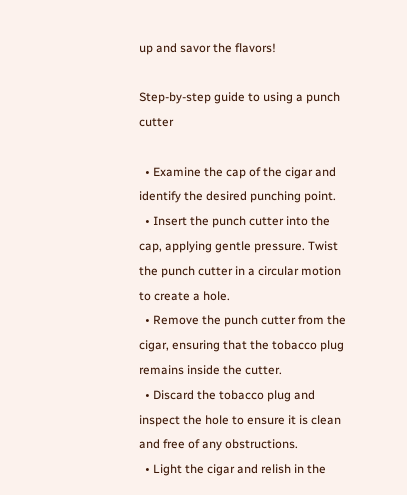up and savor the flavors!

Step-by-step guide to using a punch cutter

  • Examine the cap of the cigar and identify the desired punching point.
  • Insert the punch cutter into the cap, applying gentle pressure. Twist the punch cutter in a circular motion to create a hole.
  • Remove the punch cutter from the cigar, ensuring that the tobacco plug remains inside the cutter.
  • Discard the tobacco plug and inspect the hole to ensure it is clean and free of any obstructions.
  • Light the cigar and relish in the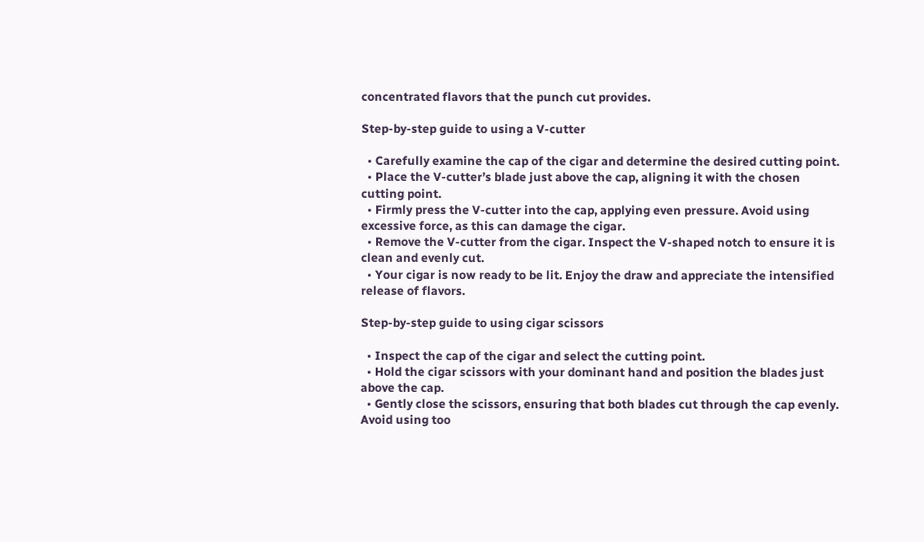concentrated flavors that the punch cut provides.

Step-by-step guide to using a V-cutter

  • Carefully examine the cap of the cigar and determine the desired cutting point.
  • Place the V-cutter’s blade just above the cap, aligning it with the chosen cutting point.
  • Firmly press the V-cutter into the cap, applying even pressure. Avoid using excessive force, as this can damage the cigar.
  • Remove the V-cutter from the cigar. Inspect the V-shaped notch to ensure it is clean and evenly cut.
  • Your cigar is now ready to be lit. Enjoy the draw and appreciate the intensified release of flavors.

Step-by-step guide to using cigar scissors

  • Inspect the cap of the cigar and select the cutting point.
  • Hold the cigar scissors with your dominant hand and position the blades just above the cap.
  • Gently close the scissors, ensuring that both blades cut through the cap evenly. Avoid using too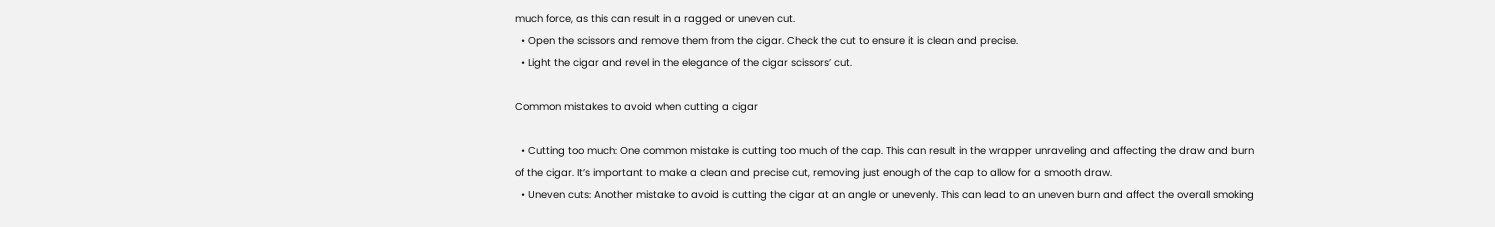much force, as this can result in a ragged or uneven cut.
  • Open the scissors and remove them from the cigar. Check the cut to ensure it is clean and precise.
  • Light the cigar and revel in the elegance of the cigar scissors’ cut.

Common mistakes to avoid when cutting a cigar

  • Cutting too much: One common mistake is cutting too much of the cap. This can result in the wrapper unraveling and affecting the draw and burn of the cigar. It’s important to make a clean and precise cut, removing just enough of the cap to allow for a smooth draw.
  • Uneven cuts: Another mistake to avoid is cutting the cigar at an angle or unevenly. This can lead to an uneven burn and affect the overall smoking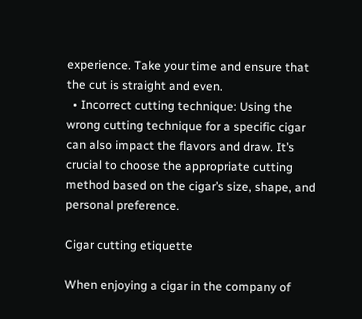experience. Take your time and ensure that the cut is straight and even.
  • Incorrect cutting technique: Using the wrong cutting technique for a specific cigar can also impact the flavors and draw. It’s crucial to choose the appropriate cutting method based on the cigar’s size, shape, and personal preference.

Cigar cutting etiquette

When enjoying a cigar in the company of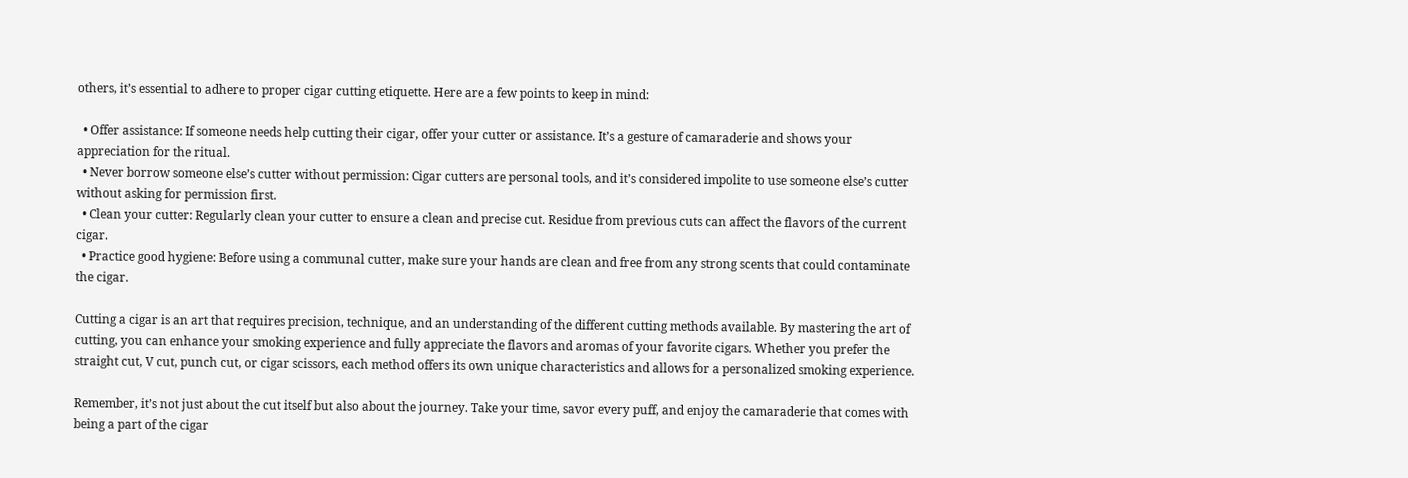others, it’s essential to adhere to proper cigar cutting etiquette. Here are a few points to keep in mind:

  • Offer assistance: If someone needs help cutting their cigar, offer your cutter or assistance. It’s a gesture of camaraderie and shows your appreciation for the ritual.
  • Never borrow someone else’s cutter without permission: Cigar cutters are personal tools, and it’s considered impolite to use someone else’s cutter without asking for permission first.
  • Clean your cutter: Regularly clean your cutter to ensure a clean and precise cut. Residue from previous cuts can affect the flavors of the current cigar.
  • Practice good hygiene: Before using a communal cutter, make sure your hands are clean and free from any strong scents that could contaminate the cigar.

Cutting a cigar is an art that requires precision, technique, and an understanding of the different cutting methods available. By mastering the art of cutting, you can enhance your smoking experience and fully appreciate the flavors and aromas of your favorite cigars. Whether you prefer the straight cut, V cut, punch cut, or cigar scissors, each method offers its own unique characteristics and allows for a personalized smoking experience.

Remember, it’s not just about the cut itself but also about the journey. Take your time, savor every puff, and enjoy the camaraderie that comes with being a part of the cigar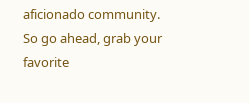aficionado community. So go ahead, grab your favorite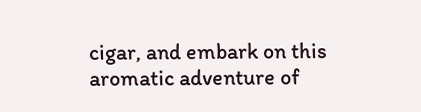cigar, and embark on this aromatic adventure of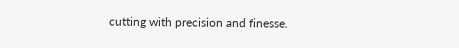cutting with precision and finesse.